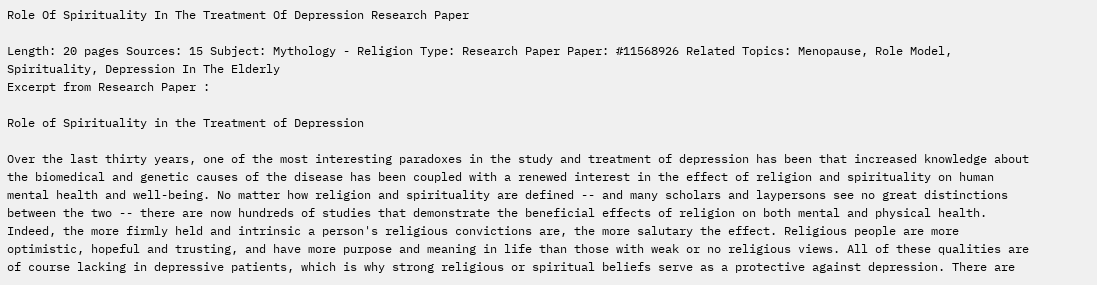Role Of Spirituality In The Treatment Of Depression Research Paper

Length: 20 pages Sources: 15 Subject: Mythology - Religion Type: Research Paper Paper: #11568926 Related Topics: Menopause, Role Model, Spirituality, Depression In The Elderly
Excerpt from Research Paper :

Role of Spirituality in the Treatment of Depression

Over the last thirty years, one of the most interesting paradoxes in the study and treatment of depression has been that increased knowledge about the biomedical and genetic causes of the disease has been coupled with a renewed interest in the effect of religion and spirituality on human mental health and well-being. No matter how religion and spirituality are defined -- and many scholars and laypersons see no great distinctions between the two -- there are now hundreds of studies that demonstrate the beneficial effects of religion on both mental and physical health. Indeed, the more firmly held and intrinsic a person's religious convictions are, the more salutary the effect. Religious people are more optimistic, hopeful and trusting, and have more purpose and meaning in life than those with weak or no religious views. All of these qualities are of course lacking in depressive patients, which is why strong religious or spiritual beliefs serve as a protective against depression. There are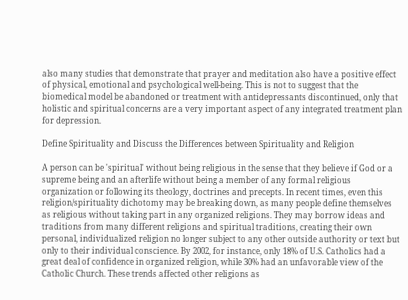also many studies that demonstrate that prayer and meditation also have a positive effect of physical, emotional and psychological well-being. This is not to suggest that the biomedical model be abandoned or treatment with antidepressants discontinued, only that holistic and spiritual concerns are a very important aspect of any integrated treatment plan for depression.

Define Spirituality and Discuss the Differences between Spirituality and Religion

A person can be 'spiritual' without being religious in the sense that they believe if God or a supreme being and an afterlife without being a member of any formal religious organization or following its theology, doctrines and precepts. In recent times, even this religion/spirituality dichotomy may be breaking down, as many people define themselves as religious without taking part in any organized religions. They may borrow ideas and traditions from many different religions and spiritual traditions, creating their own personal, individualized religion no longer subject to any other outside authority or text but only to their individual conscience. By 2002, for instance, only 18% of U.S. Catholics had a great deal of confidence in organized religion, while 30% had an unfavorable view of the Catholic Church. These trends affected other religions as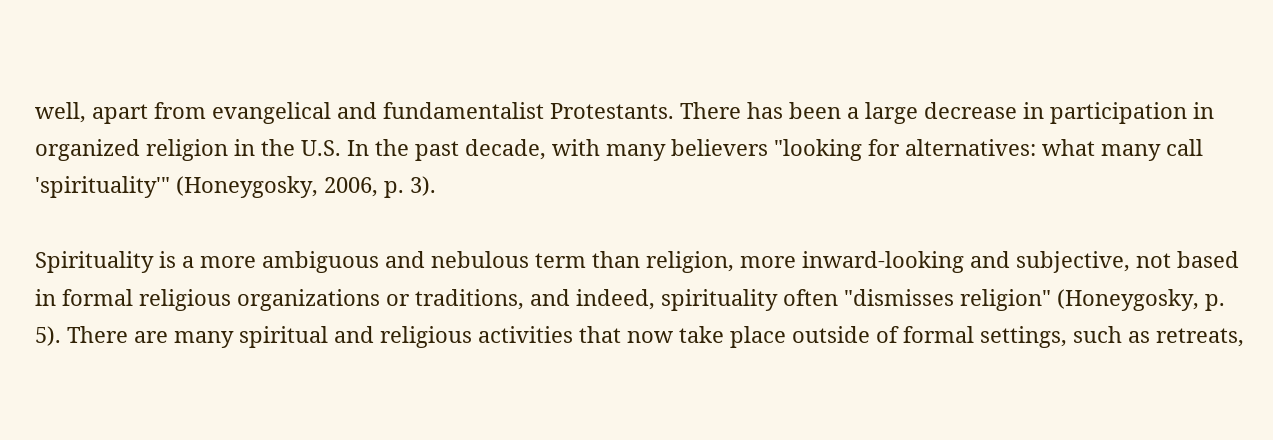well, apart from evangelical and fundamentalist Protestants. There has been a large decrease in participation in organized religion in the U.S. In the past decade, with many believers "looking for alternatives: what many call 'spirituality'" (Honeygosky, 2006, p. 3).

Spirituality is a more ambiguous and nebulous term than religion, more inward-looking and subjective, not based in formal religious organizations or traditions, and indeed, spirituality often "dismisses religion" (Honeygosky, p. 5). There are many spiritual and religious activities that now take place outside of formal settings, such as retreats,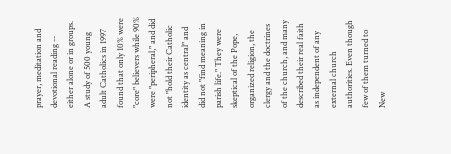prayer, meditation and devotional reading -- either alone or in groups. A study of 500 young adult Catholics in 1997 found that only 10% were "core" believers while 90% were "peripheral," and did not "hold their Catholic identity as central" and did not "find meaning in parish life." They were skeptical of the Pope, organized religion, the clergy and the doctrines of the church, and many described their real faith as independent of any external church authorities. Even though few of them turned to New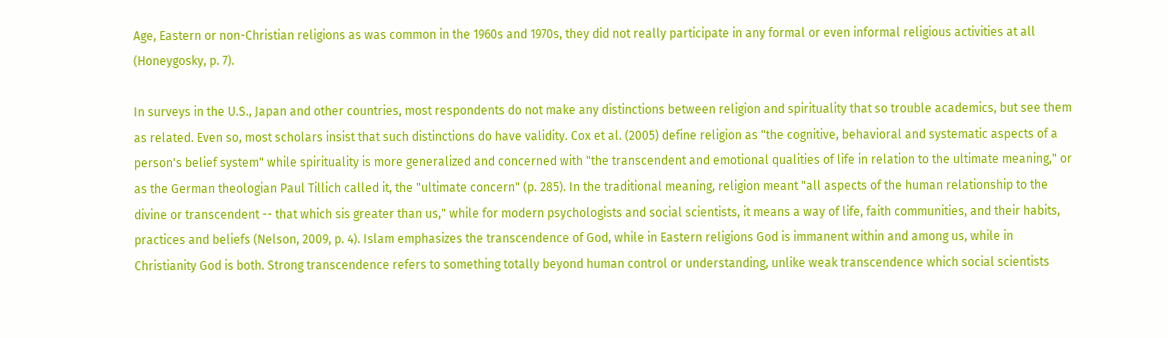Age, Eastern or non-Christian religions as was common in the 1960s and 1970s, they did not really participate in any formal or even informal religious activities at all (Honeygosky, p. 7).

In surveys in the U.S., Japan and other countries, most respondents do not make any distinctions between religion and spirituality that so trouble academics, but see them as related. Even so, most scholars insist that such distinctions do have validity. Cox et al. (2005) define religion as "the cognitive, behavioral and systematic aspects of a person's belief system" while spirituality is more generalized and concerned with "the transcendent and emotional qualities of life in relation to the ultimate meaning," or as the German theologian Paul Tillich called it, the "ultimate concern" (p. 285). In the traditional meaning, religion meant "all aspects of the human relationship to the divine or transcendent -- that which sis greater than us," while for modern psychologists and social scientists, it means a way of life, faith communities, and their habits, practices and beliefs (Nelson, 2009, p. 4). Islam emphasizes the transcendence of God, while in Eastern religions God is immanent within and among us, while in Christianity God is both. Strong transcendence refers to something totally beyond human control or understanding, unlike weak transcendence which social scientists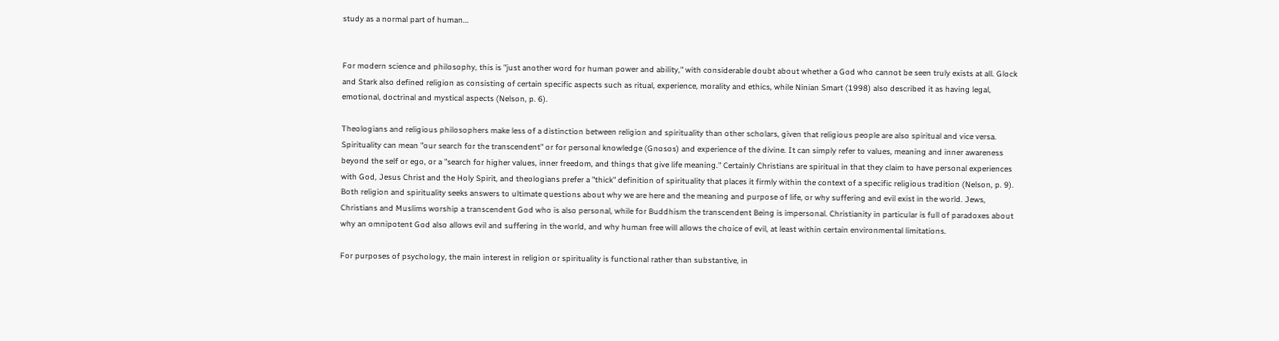study as a normal part of human...


For modern science and philosophy, this is "just another word for human power and ability," with considerable doubt about whether a God who cannot be seen truly exists at all. Glock and Stark also defined religion as consisting of certain specific aspects such as ritual, experience, morality and ethics, while Ninian Smart (1998) also described it as having legal, emotional, doctrinal and mystical aspects (Nelson, p. 6).

Theologians and religious philosophers make less of a distinction between religion and spirituality than other scholars, given that religious people are also spiritual and vice versa. Spirituality can mean "our search for the transcendent" or for personal knowledge (Gnosos) and experience of the divine. It can simply refer to values, meaning and inner awareness beyond the self or ego, or a "search for higher values, inner freedom, and things that give life meaning." Certainly Christians are spiritual in that they claim to have personal experiences with God, Jesus Christ and the Holy Spirit, and theologians prefer a "thick" definition of spirituality that places it firmly within the context of a specific religious tradition (Nelson, p. 9). Both religion and spirituality seeks answers to ultimate questions about why we are here and the meaning and purpose of life, or why suffering and evil exist in the world. Jews, Christians and Muslims worship a transcendent God who is also personal, while for Buddhism the transcendent Being is impersonal. Christianity in particular is full of paradoxes about why an omnipotent God also allows evil and suffering in the world, and why human free will allows the choice of evil, at least within certain environmental limitations.

For purposes of psychology, the main interest in religion or spirituality is functional rather than substantive, in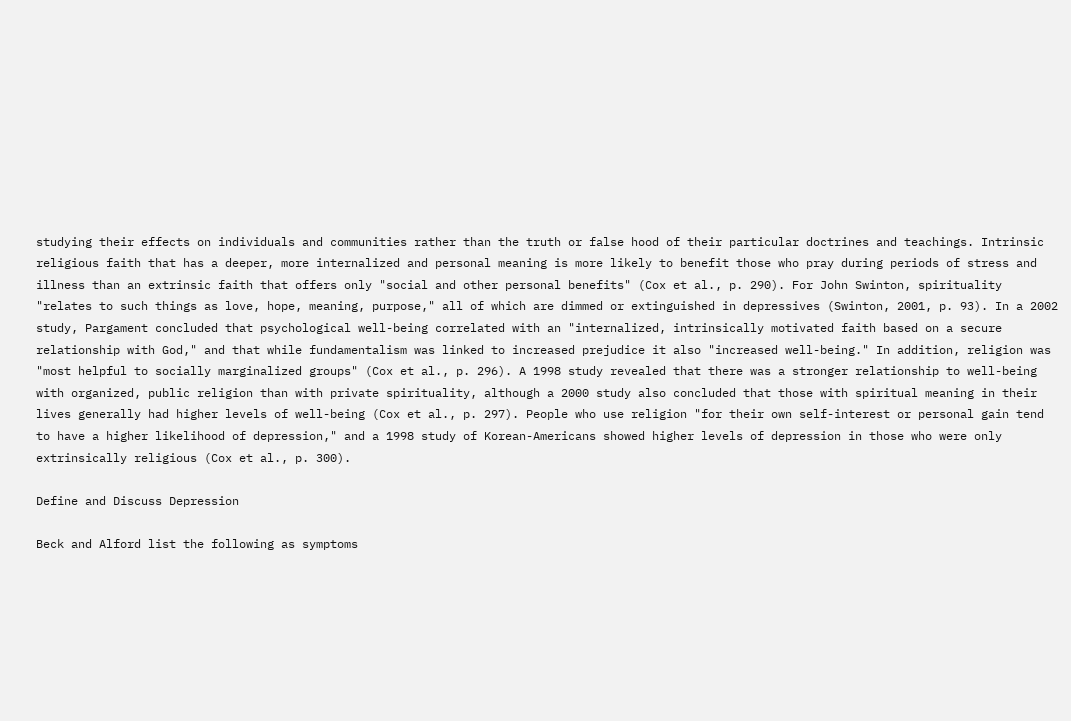studying their effects on individuals and communities rather than the truth or false hood of their particular doctrines and teachings. Intrinsic religious faith that has a deeper, more internalized and personal meaning is more likely to benefit those who pray during periods of stress and illness than an extrinsic faith that offers only "social and other personal benefits" (Cox et al., p. 290). For John Swinton, spirituality "relates to such things as love, hope, meaning, purpose," all of which are dimmed or extinguished in depressives (Swinton, 2001, p. 93). In a 2002 study, Pargament concluded that psychological well-being correlated with an "internalized, intrinsically motivated faith based on a secure relationship with God," and that while fundamentalism was linked to increased prejudice it also "increased well-being." In addition, religion was "most helpful to socially marginalized groups" (Cox et al., p. 296). A 1998 study revealed that there was a stronger relationship to well-being with organized, public religion than with private spirituality, although a 2000 study also concluded that those with spiritual meaning in their lives generally had higher levels of well-being (Cox et al., p. 297). People who use religion "for their own self-interest or personal gain tend to have a higher likelihood of depression," and a 1998 study of Korean-Americans showed higher levels of depression in those who were only extrinsically religious (Cox et al., p. 300).

Define and Discuss Depression

Beck and Alford list the following as symptoms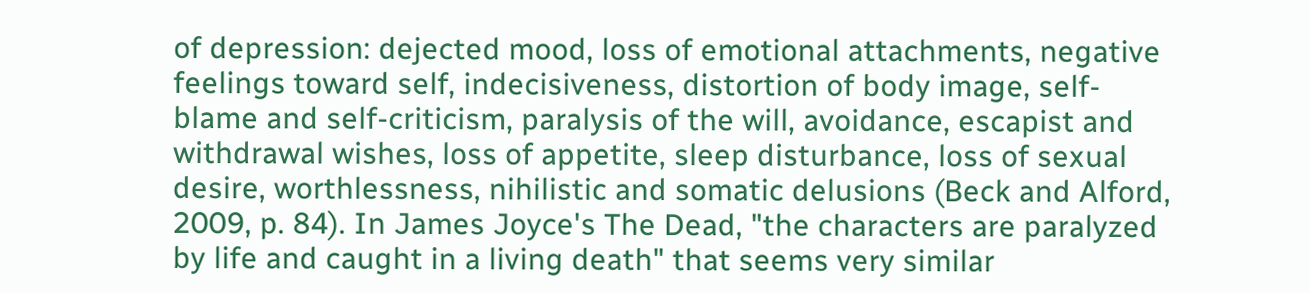of depression: dejected mood, loss of emotional attachments, negative feelings toward self, indecisiveness, distortion of body image, self-blame and self-criticism, paralysis of the will, avoidance, escapist and withdrawal wishes, loss of appetite, sleep disturbance, loss of sexual desire, worthlessness, nihilistic and somatic delusions (Beck and Alford, 2009, p. 84). In James Joyce's The Dead, "the characters are paralyzed by life and caught in a living death" that seems very similar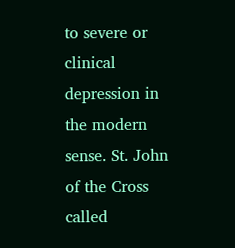to severe or clinical depression in the modern sense. St. John of the Cross called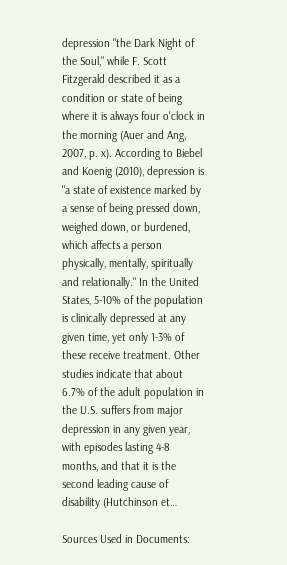depression "the Dark Night of the Soul," while F. Scott Fitzgerald described it as a condition or state of being where it is always four o'clock in the morning (Auer and Ang, 2007, p. x). According to Biebel and Koenig (2010), depression is "a state of existence marked by a sense of being pressed down, weighed down, or burdened, which affects a person physically, mentally, spiritually and relationally." In the United States, 5-10% of the population is clinically depressed at any given time, yet only 1-3% of these receive treatment. Other studies indicate that about 6.7% of the adult population in the U.S. suffers from major depression in any given year, with episodes lasting 4-8 months, and that it is the second leading cause of disability (Hutchinson et…

Sources Used in Documents: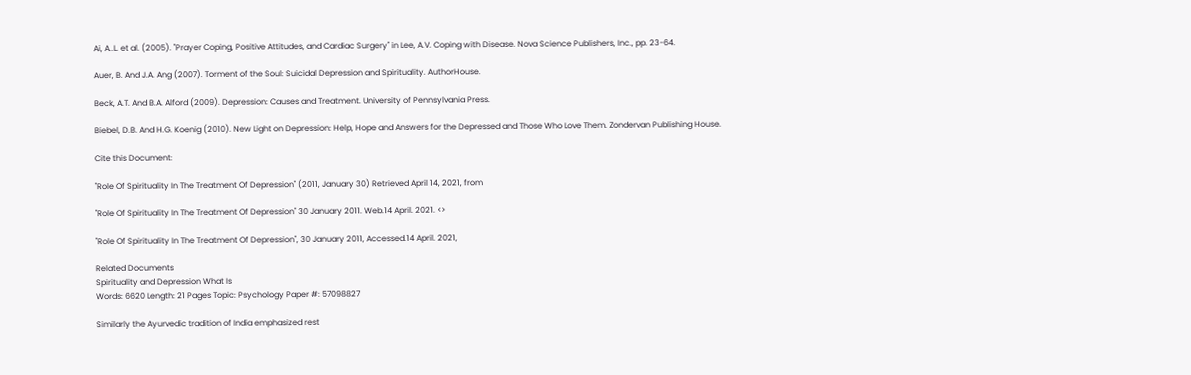Ai, A..L. et al. (2005). "Prayer Coping, Positive Attitudes, and Cardiac Surgery" in Lee, A.V. Coping with Disease. Nova Science Publishers, Inc., pp. 23-64.

Auer, B. And J.A. Ang (2007). Torment of the Soul: Suicidal Depression and Spirituality. AuthorHouse.

Beck, A.T. And B.A. Alford (2009). Depression: Causes and Treatment. University of Pennsylvania Press.

Biebel, D.B. And H.G. Koenig (2010). New Light on Depression: Help, Hope and Answers for the Depressed and Those Who Love Them. Zondervan Publishing House.

Cite this Document:

"Role Of Spirituality In The Treatment Of Depression" (2011, January 30) Retrieved April 14, 2021, from

"Role Of Spirituality In The Treatment Of Depression" 30 January 2011. Web.14 April. 2021. <>

"Role Of Spirituality In The Treatment Of Depression", 30 January 2011, Accessed.14 April. 2021,

Related Documents
Spirituality and Depression What Is
Words: 6620 Length: 21 Pages Topic: Psychology Paper #: 57098827

Similarly the Ayurvedic tradition of India emphasized rest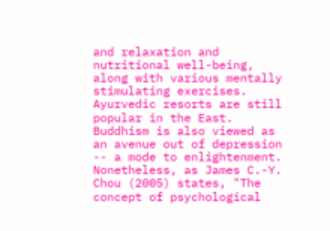and relaxation and nutritional well-being, along with various mentally stimulating exercises. Ayurvedic resorts are still popular in the East. Buddhism is also viewed as an avenue out of depression -- a mode to enlightenment. Nonetheless, as James C.-Y. Chou (2005) states, "The concept of psychological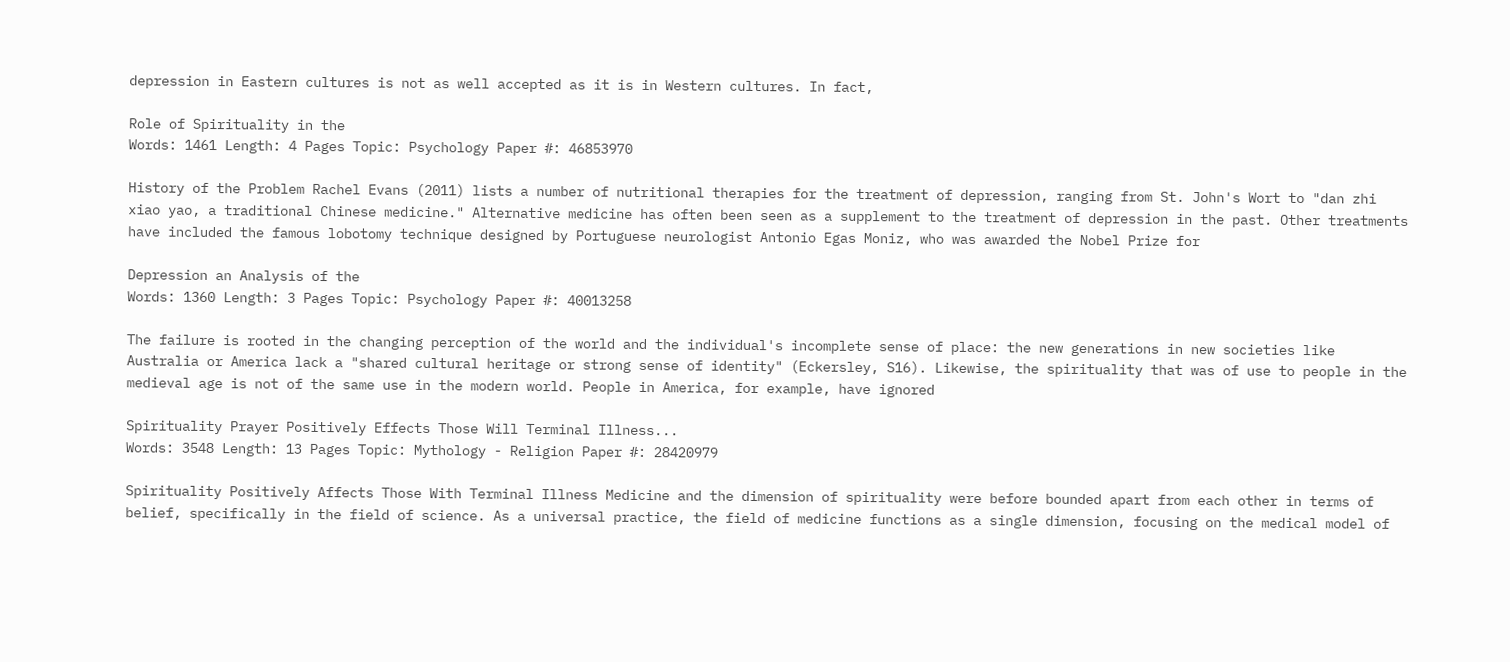depression in Eastern cultures is not as well accepted as it is in Western cultures. In fact,

Role of Spirituality in the
Words: 1461 Length: 4 Pages Topic: Psychology Paper #: 46853970

History of the Problem Rachel Evans (2011) lists a number of nutritional therapies for the treatment of depression, ranging from St. John's Wort to "dan zhi xiao yao, a traditional Chinese medicine." Alternative medicine has often been seen as a supplement to the treatment of depression in the past. Other treatments have included the famous lobotomy technique designed by Portuguese neurologist Antonio Egas Moniz, who was awarded the Nobel Prize for

Depression an Analysis of the
Words: 1360 Length: 3 Pages Topic: Psychology Paper #: 40013258

The failure is rooted in the changing perception of the world and the individual's incomplete sense of place: the new generations in new societies like Australia or America lack a "shared cultural heritage or strong sense of identity" (Eckersley, S16). Likewise, the spirituality that was of use to people in the medieval age is not of the same use in the modern world. People in America, for example, have ignored

Spirituality Prayer Positively Effects Those Will Terminal Illness...
Words: 3548 Length: 13 Pages Topic: Mythology - Religion Paper #: 28420979

Spirituality Positively Affects Those With Terminal Illness Medicine and the dimension of spirituality were before bounded apart from each other in terms of belief, specifically in the field of science. As a universal practice, the field of medicine functions as a single dimension, focusing on the medical model of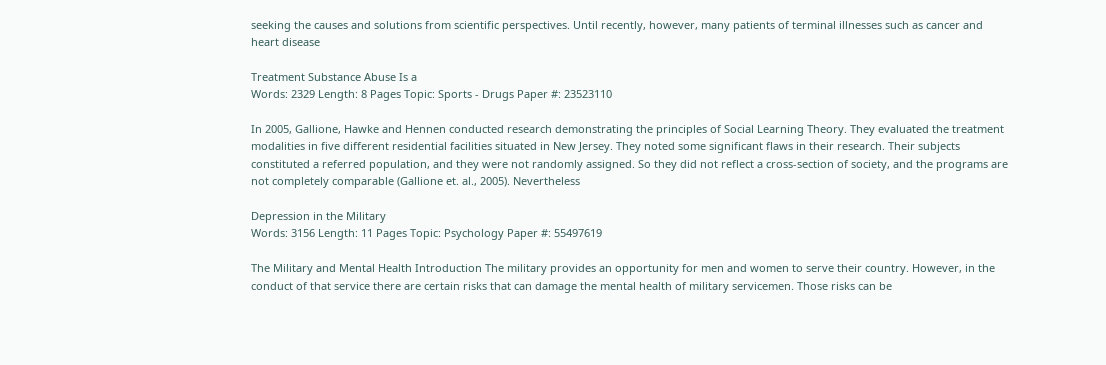seeking the causes and solutions from scientific perspectives. Until recently, however, many patients of terminal illnesses such as cancer and heart disease

Treatment Substance Abuse Is a
Words: 2329 Length: 8 Pages Topic: Sports - Drugs Paper #: 23523110

In 2005, Gallione, Hawke and Hennen conducted research demonstrating the principles of Social Learning Theory. They evaluated the treatment modalities in five different residential facilities situated in New Jersey. They noted some significant flaws in their research. Their subjects constituted a referred population, and they were not randomly assigned. So they did not reflect a cross-section of society, and the programs are not completely comparable (Gallione et. al., 2005). Nevertheless

Depression in the Military
Words: 3156 Length: 11 Pages Topic: Psychology Paper #: 55497619

The Military and Mental Health Introduction The military provides an opportunity for men and women to serve their country. However, in the conduct of that service there are certain risks that can damage the mental health of military servicemen. Those risks can be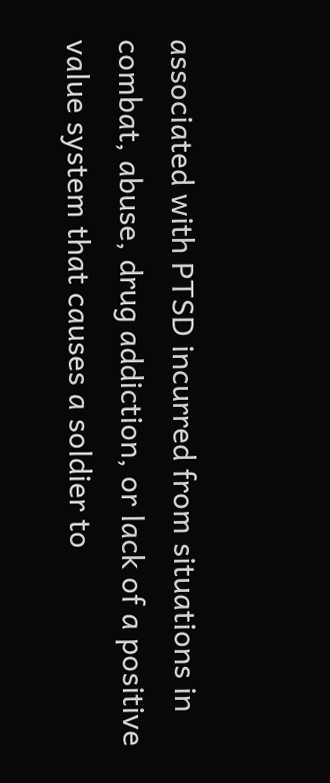associated with PTSD incurred from situations in combat, abuse, drug addiction, or lack of a positive value system that causes a soldier to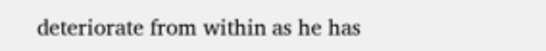deteriorate from within as he has